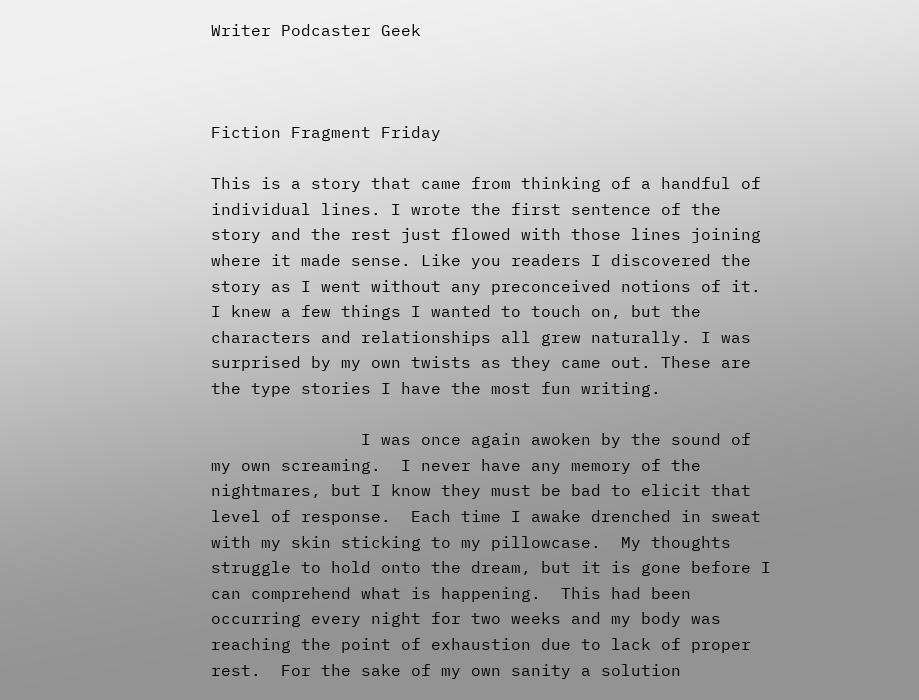Writer Podcaster Geek



Fiction Fragment Friday

This is a story that came from thinking of a handful of individual lines. I wrote the first sentence of the story and the rest just flowed with those lines joining where it made sense. Like you readers I discovered the story as I went without any preconceived notions of it. I knew a few things I wanted to touch on, but the characters and relationships all grew naturally. I was surprised by my own twists as they came out. These are the type stories I have the most fun writing.

               I was once again awoken by the sound of my own screaming.  I never have any memory of the nightmares, but I know they must be bad to elicit that level of response.  Each time I awake drenched in sweat with my skin sticking to my pillowcase.  My thoughts struggle to hold onto the dream, but it is gone before I can comprehend what is happening.  This had been occurring every night for two weeks and my body was reaching the point of exhaustion due to lack of proper rest.  For the sake of my own sanity a solution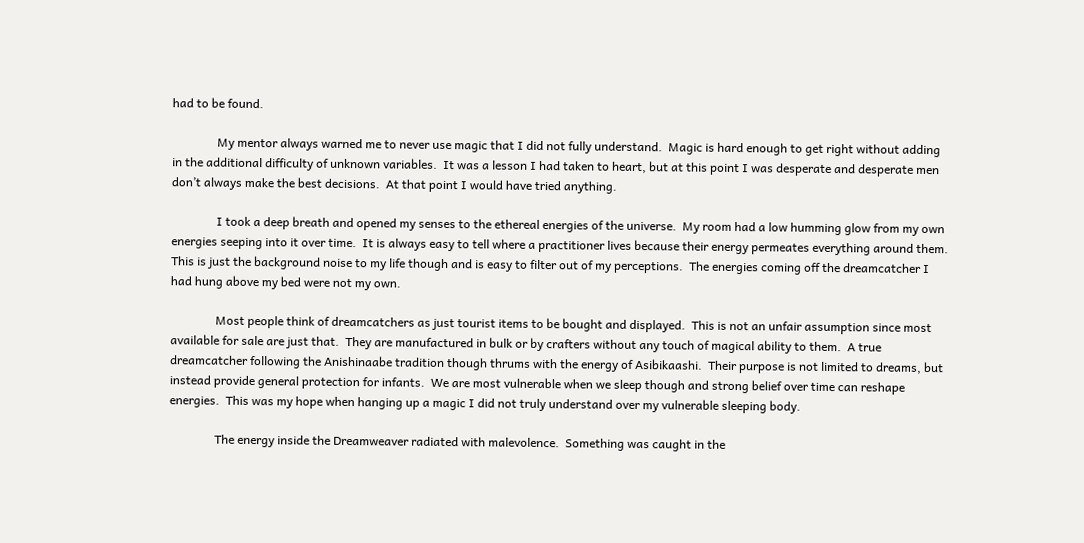had to be found.

               My mentor always warned me to never use magic that I did not fully understand.  Magic is hard enough to get right without adding in the additional difficulty of unknown variables.  It was a lesson I had taken to heart, but at this point I was desperate and desperate men don’t always make the best decisions.  At that point I would have tried anything.

               I took a deep breath and opened my senses to the ethereal energies of the universe.  My room had a low humming glow from my own energies seeping into it over time.  It is always easy to tell where a practitioner lives because their energy permeates everything around them.  This is just the background noise to my life though and is easy to filter out of my perceptions.  The energies coming off the dreamcatcher I had hung above my bed were not my own.

               Most people think of dreamcatchers as just tourist items to be bought and displayed.  This is not an unfair assumption since most available for sale are just that.  They are manufactured in bulk or by crafters without any touch of magical ability to them.  A true dreamcatcher following the Anishinaabe tradition though thrums with the energy of Asibikaashi.  Their purpose is not limited to dreams, but instead provide general protection for infants.  We are most vulnerable when we sleep though and strong belief over time can reshape energies.  This was my hope when hanging up a magic I did not truly understand over my vulnerable sleeping body.

               The energy inside the Dreamweaver radiated with malevolence.  Something was caught in the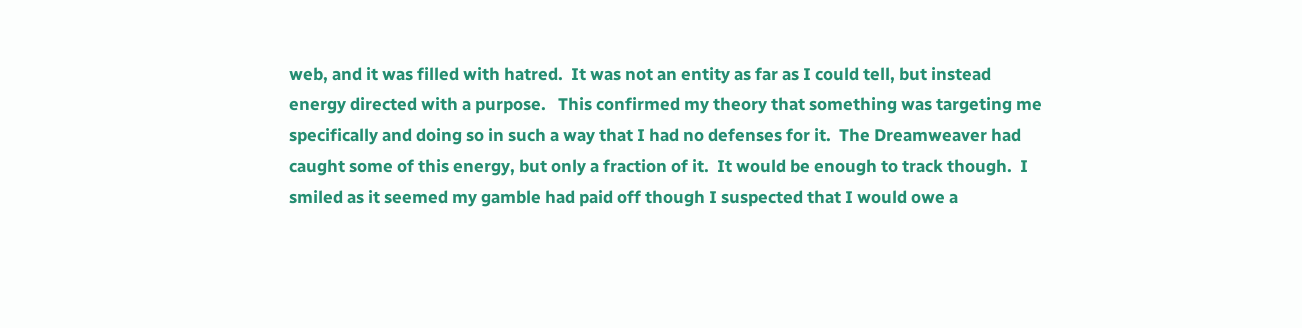web, and it was filled with hatred.  It was not an entity as far as I could tell, but instead energy directed with a purpose.   This confirmed my theory that something was targeting me specifically and doing so in such a way that I had no defenses for it.  The Dreamweaver had caught some of this energy, but only a fraction of it.  It would be enough to track though.  I smiled as it seemed my gamble had paid off though I suspected that I would owe a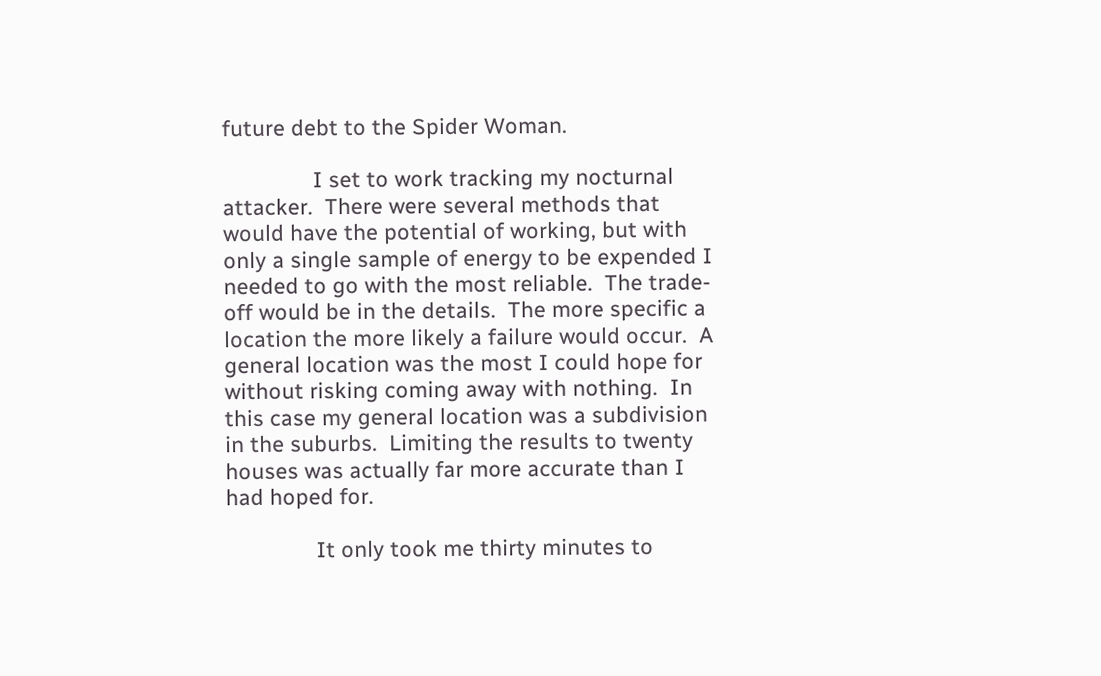future debt to the Spider Woman.

               I set to work tracking my nocturnal attacker.  There were several methods that would have the potential of working, but with only a single sample of energy to be expended I needed to go with the most reliable.  The trade-off would be in the details.  The more specific a location the more likely a failure would occur.  A general location was the most I could hope for without risking coming away with nothing.  In this case my general location was a subdivision in the suburbs.  Limiting the results to twenty houses was actually far more accurate than I had hoped for.

               It only took me thirty minutes to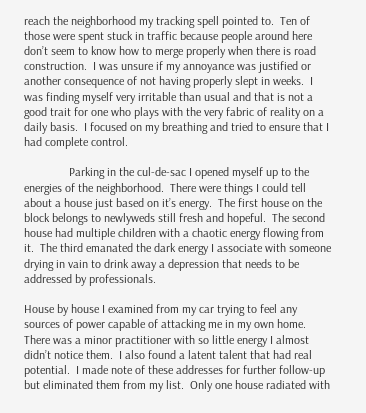reach the neighborhood my tracking spell pointed to.  Ten of those were spent stuck in traffic because people around here don’t seem to know how to merge properly when there is road construction.  I was unsure if my annoyance was justified or another consequence of not having properly slept in weeks.  I was finding myself very irritable than usual and that is not a good trait for one who plays with the very fabric of reality on a daily basis.  I focused on my breathing and tried to ensure that I had complete control.

               Parking in the cul-de-sac I opened myself up to the energies of the neighborhood.  There were things I could tell about a house just based on it’s energy.  The first house on the block belongs to newlyweds still fresh and hopeful.  The second house had multiple children with a chaotic energy flowing from it.  The third emanated the dark energy I associate with someone drying in vain to drink away a depression that needs to be addressed by professionals.

House by house I examined from my car trying to feel any sources of power capable of attacking me in my own home.  There was a minor practitioner with so little energy I almost didn’t notice them.  I also found a latent talent that had real potential.  I made note of these addresses for further follow-up but eliminated them from my list.  Only one house radiated with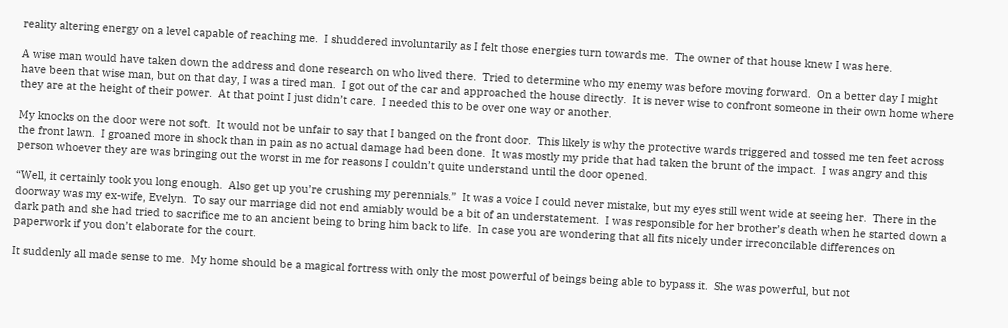reality altering energy on a level capable of reaching me.  I shuddered involuntarily as I felt those energies turn towards me.  The owner of that house knew I was here.

A wise man would have taken down the address and done research on who lived there.  Tried to determine who my enemy was before moving forward.  On a better day I might have been that wise man, but on that day, I was a tired man.  I got out of the car and approached the house directly.  It is never wise to confront someone in their own home where they are at the height of their power.  At that point I just didn’t care.  I needed this to be over one way or another.

My knocks on the door were not soft.  It would not be unfair to say that I banged on the front door.  This likely is why the protective wards triggered and tossed me ten feet across the front lawn.  I groaned more in shock than in pain as no actual damage had been done.  It was mostly my pride that had taken the brunt of the impact.  I was angry and this person whoever they are was bringing out the worst in me for reasons I couldn’t quite understand until the door opened.

“Well, it certainly took you long enough.  Also get up you’re crushing my perennials.”  It was a voice I could never mistake, but my eyes still went wide at seeing her.  There in the doorway was my ex-wife, Evelyn.  To say our marriage did not end amiably would be a bit of an understatement.  I was responsible for her brother’s death when he started down a dark path and she had tried to sacrifice me to an ancient being to bring him back to life.  In case you are wondering that all fits nicely under irreconcilable differences on paperwork if you don’t elaborate for the court.

It suddenly all made sense to me.  My home should be a magical fortress with only the most powerful of beings being able to bypass it.  She was powerful, but not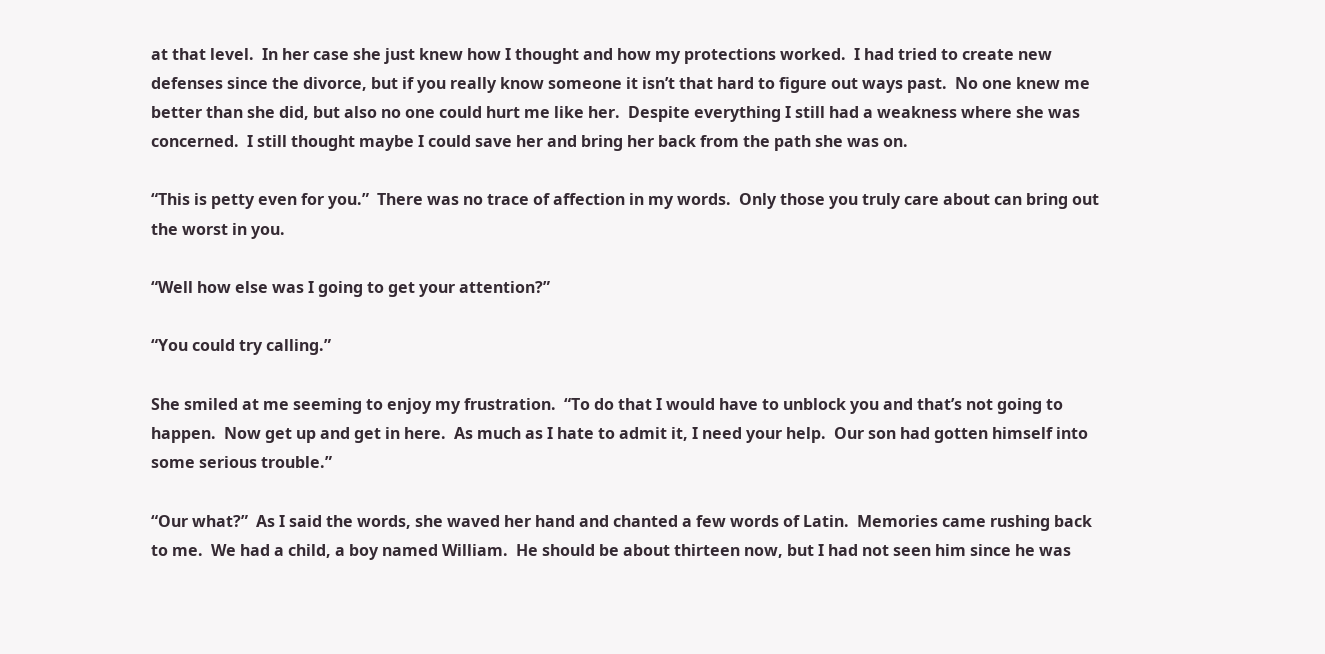at that level.  In her case she just knew how I thought and how my protections worked.  I had tried to create new defenses since the divorce, but if you really know someone it isn’t that hard to figure out ways past.  No one knew me better than she did, but also no one could hurt me like her.  Despite everything I still had a weakness where she was concerned.  I still thought maybe I could save her and bring her back from the path she was on.

“This is petty even for you.”  There was no trace of affection in my words.  Only those you truly care about can bring out the worst in you.

“Well how else was I going to get your attention?”

“You could try calling.”

She smiled at me seeming to enjoy my frustration.  “To do that I would have to unblock you and that’s not going to happen.  Now get up and get in here.  As much as I hate to admit it, I need your help.  Our son had gotten himself into some serious trouble.”

“Our what?”  As I said the words, she waved her hand and chanted a few words of Latin.  Memories came rushing back to me.  We had a child, a boy named William.  He should be about thirteen now, but I had not seen him since he was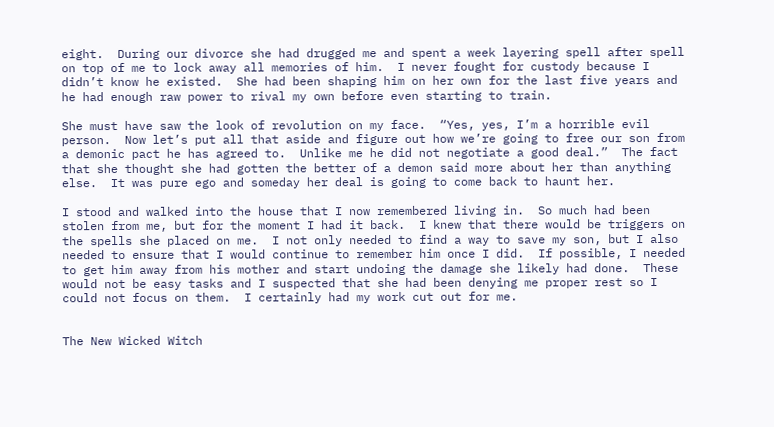eight.  During our divorce she had drugged me and spent a week layering spell after spell on top of me to lock away all memories of him.  I never fought for custody because I didn’t know he existed.  She had been shaping him on her own for the last five years and he had enough raw power to rival my own before even starting to train.

She must have saw the look of revolution on my face.  “Yes, yes, I’m a horrible evil person.  Now let’s put all that aside and figure out how we’re going to free our son from a demonic pact he has agreed to.  Unlike me he did not negotiate a good deal.”  The fact that she thought she had gotten the better of a demon said more about her than anything else.  It was pure ego and someday her deal is going to come back to haunt her.

I stood and walked into the house that I now remembered living in.  So much had been stolen from me, but for the moment I had it back.  I knew that there would be triggers on the spells she placed on me.  I not only needed to find a way to save my son, but I also needed to ensure that I would continue to remember him once I did.  If possible, I needed to get him away from his mother and start undoing the damage she likely had done.  These would not be easy tasks and I suspected that she had been denying me proper rest so I could not focus on them.  I certainly had my work cut out for me.


The New Wicked Witch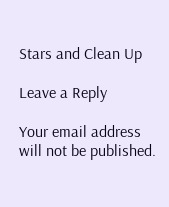Stars and Clean Up

Leave a Reply

Your email address will not be published.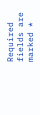Required fields are marked *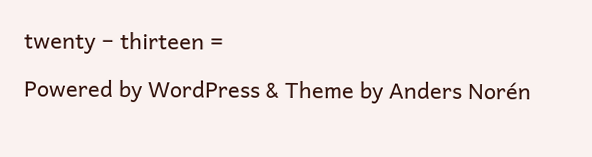twenty − thirteen =

Powered by WordPress & Theme by Anders Norén